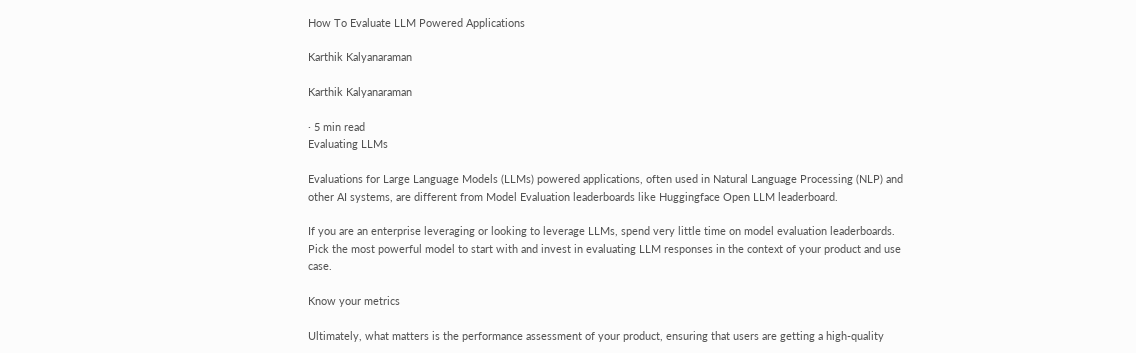How To Evaluate LLM Powered Applications

Karthik Kalyanaraman

Karthik Kalyanaraman

· 5 min read
Evaluating LLMs

Evaluations for Large Language Models (LLMs) powered applications, often used in Natural Language Processing (NLP) and other AI systems, are different from Model Evaluation leaderboards like Huggingface Open LLM leaderboard.

If you are an enterprise leveraging or looking to leverage LLMs, spend very little time on model evaluation leaderboards. Pick the most powerful model to start with and invest in evaluating LLM responses in the context of your product and use case.

Know your metrics

Ultimately, what matters is the performance assessment of your product, ensuring that users are getting a high-quality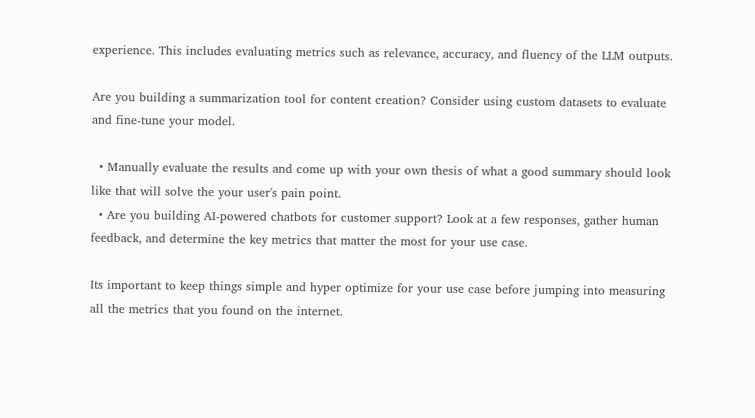experience. This includes evaluating metrics such as relevance, accuracy, and fluency of the LLM outputs.

Are you building a summarization tool for content creation? Consider using custom datasets to evaluate and fine-tune your model.

  • Manually evaluate the results and come up with your own thesis of what a good summary should look like that will solve the your user's pain point.
  • Are you building AI-powered chatbots for customer support? Look at a few responses, gather human feedback, and determine the key metrics that matter the most for your use case.

Its important to keep things simple and hyper optimize for your use case before jumping into measuring all the metrics that you found on the internet.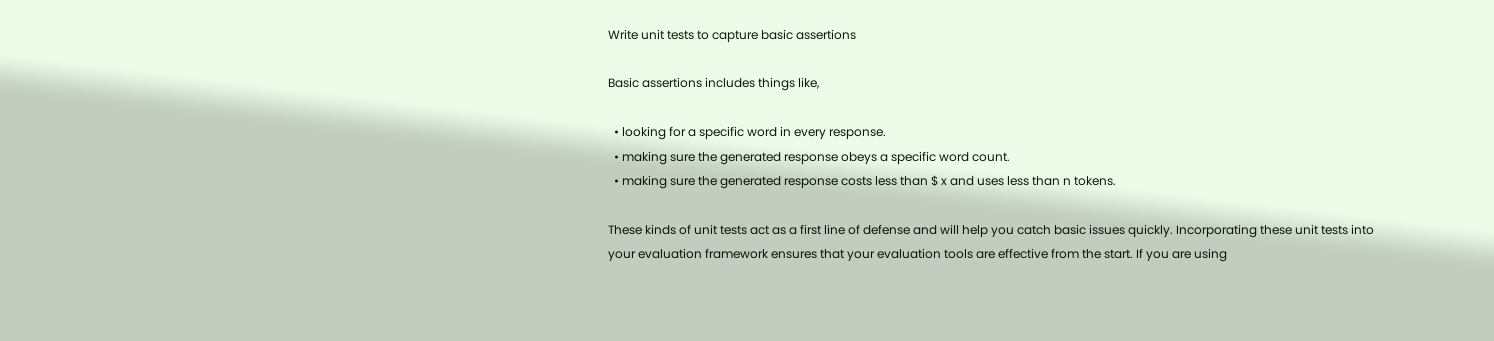Write unit tests to capture basic assertions

Basic assertions includes things like,

  • looking for a specific word in every response.
  • making sure the generated response obeys a specific word count.
  • making sure the generated response costs less than $ x and uses less than n tokens.

These kinds of unit tests act as a first line of defense and will help you catch basic issues quickly. Incorporating these unit tests into your evaluation framework ensures that your evaluation tools are effective from the start. If you are using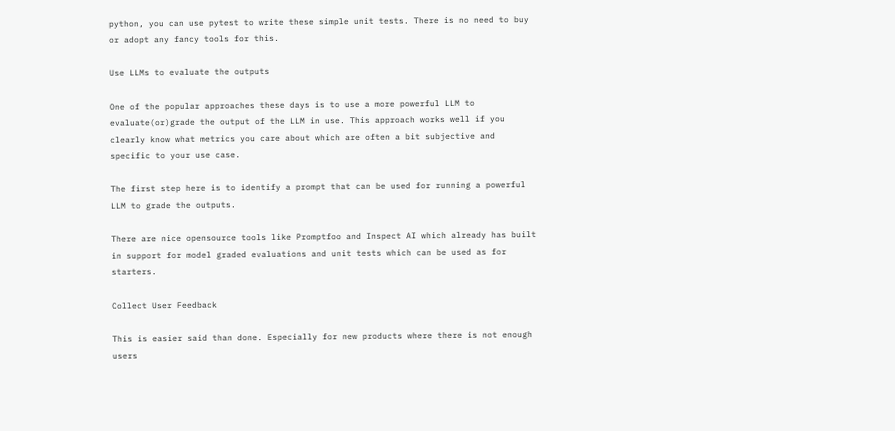python, you can use pytest to write these simple unit tests. There is no need to buy or adopt any fancy tools for this.

Use LLMs to evaluate the outputs

One of the popular approaches these days is to use a more powerful LLM to evaluate(or)grade the output of the LLM in use. This approach works well if you clearly know what metrics you care about which are often a bit subjective and specific to your use case.

The first step here is to identify a prompt that can be used for running a powerful LLM to grade the outputs.

There are nice opensource tools like Promptfoo and Inspect AI which already has built in support for model graded evaluations and unit tests which can be used as for starters.

Collect User Feedback

This is easier said than done. Especially for new products where there is not enough users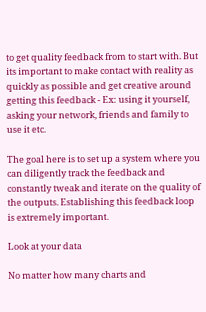to get quality feedback from to start with. But its important to make contact with reality as quickly as possible and get creative around getting this feedback - Ex: using it yourself, asking your network, friends and family to use it etc.

The goal here is to set up a system where you can diligently track the feedback and constantly tweak and iterate on the quality of the outputs. Establishing this feedback loop is extremely important.

Look at your data

No matter how many charts and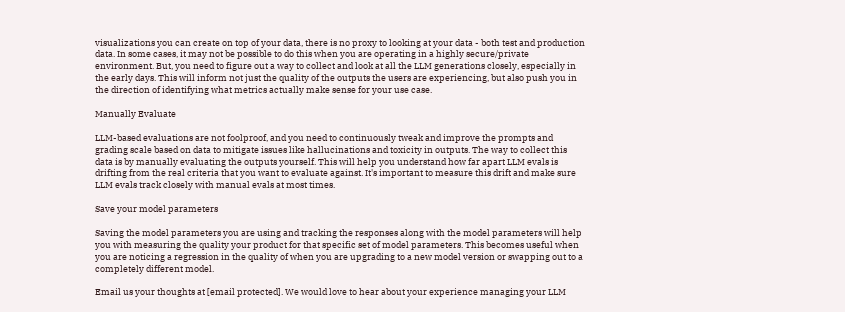visualizations you can create on top of your data, there is no proxy to looking at your data - both test and production data. In some cases, it may not be possible to do this when you are operating in a highly secure/private environment. But, you need to figure out a way to collect and look at all the LLM generations closely, especially in the early days. This will inform not just the quality of the outputs the users are experiencing, but also push you in the direction of identifying what metrics actually make sense for your use case.

Manually Evaluate

LLM-based evaluations are not foolproof, and you need to continuously tweak and improve the prompts and grading scale based on data to mitigate issues like hallucinations and toxicity in outputs. The way to collect this data is by manually evaluating the outputs yourself. This will help you understand how far apart LLM evals is drifting from the real criteria that you want to evaluate against. It's important to measure this drift and make sure LLM evals track closely with manual evals at most times.

Save your model parameters

Saving the model parameters you are using and tracking the responses along with the model parameters will help you with measuring the quality your product for that specific set of model parameters. This becomes useful when you are noticing a regression in the quality of when you are upgrading to a new model version or swapping out to a completely different model.

Email us your thoughts at [email protected]. We would love to hear about your experience managing your LLM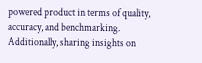powered product in terms of quality, accuracy, and benchmarking. Additionally, sharing insights on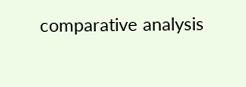comparative analysis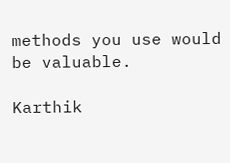methods you use would be valuable.

Karthik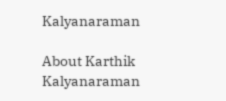Kalyanaraman

About Karthik Kalyanaraman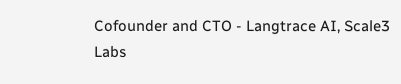Cofounder and CTO - Langtrace AI, Scale3 Labs